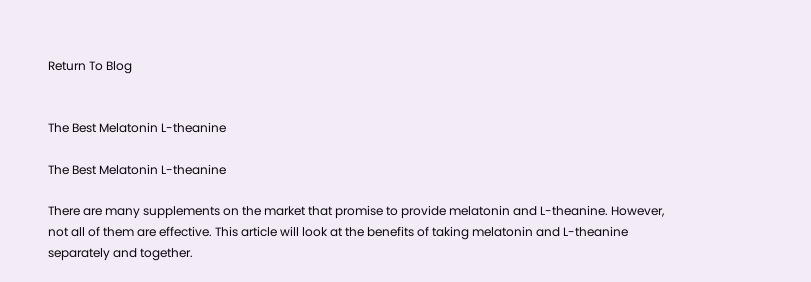Return To Blog


The Best Melatonin L-theanine

The Best Melatonin L-theanine

There are many supplements on the market that promise to provide melatonin and L-theanine. However, not all of them are effective. This article will look at the benefits of taking melatonin and L-theanine separately and together.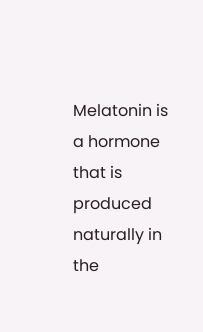Melatonin is a hormone that is produced naturally in the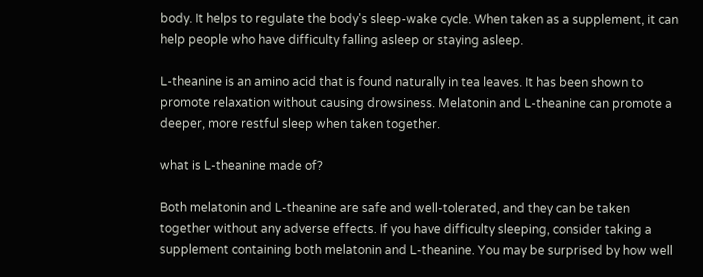body. It helps to regulate the body's sleep-wake cycle. When taken as a supplement, it can help people who have difficulty falling asleep or staying asleep.

L-theanine is an amino acid that is found naturally in tea leaves. It has been shown to promote relaxation without causing drowsiness. Melatonin and L-theanine can promote a deeper, more restful sleep when taken together.

what is L-theanine made of?

Both melatonin and L-theanine are safe and well-tolerated, and they can be taken together without any adverse effects. If you have difficulty sleeping, consider taking a supplement containing both melatonin and L-theanine. You may be surprised by how well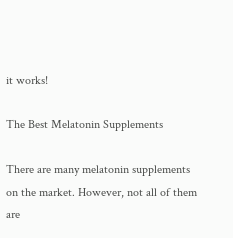it works!

The Best Melatonin Supplements

There are many melatonin supplements on the market. However, not all of them are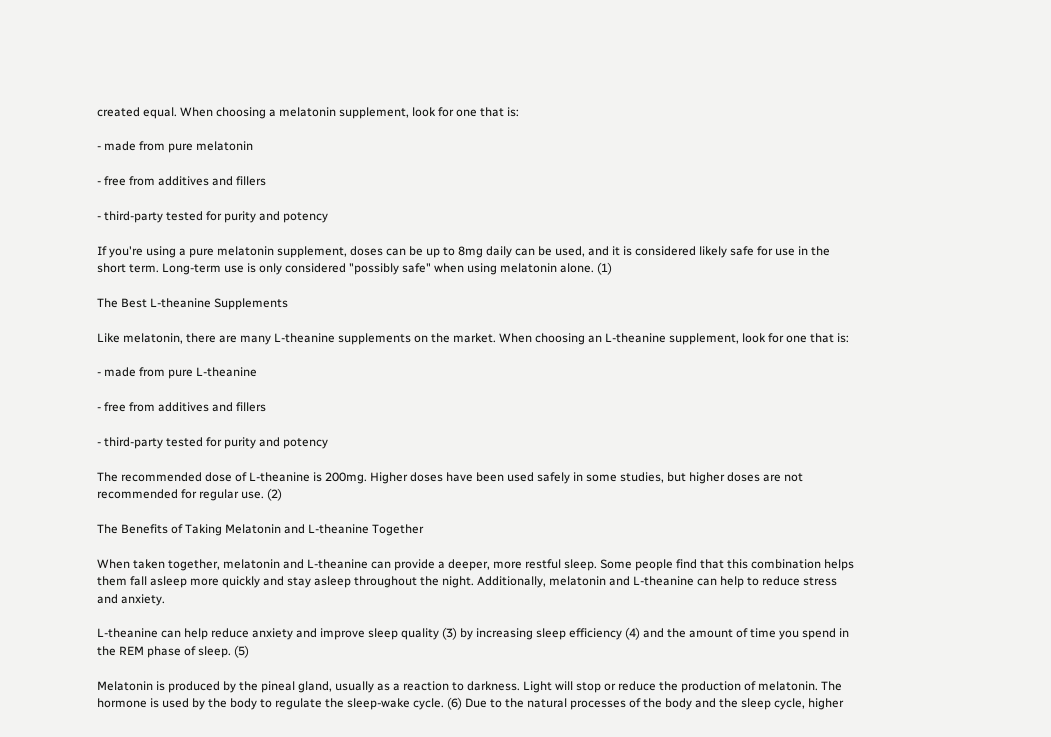created equal. When choosing a melatonin supplement, look for one that is:

- made from pure melatonin

- free from additives and fillers

- third-party tested for purity and potency

If you're using a pure melatonin supplement, doses can be up to 8mg daily can be used, and it is considered likely safe for use in the short term. Long-term use is only considered "possibly safe" when using melatonin alone. (1)

The Best L-theanine Supplements

Like melatonin, there are many L-theanine supplements on the market. When choosing an L-theanine supplement, look for one that is:

- made from pure L-theanine

- free from additives and fillers

- third-party tested for purity and potency

The recommended dose of L-theanine is 200mg. Higher doses have been used safely in some studies, but higher doses are not recommended for regular use. (2)

The Benefits of Taking Melatonin and L-theanine Together

When taken together, melatonin and L-theanine can provide a deeper, more restful sleep. Some people find that this combination helps them fall asleep more quickly and stay asleep throughout the night. Additionally, melatonin and L-theanine can help to reduce stress and anxiety.

L-theanine can help reduce anxiety and improve sleep quality (3) by increasing sleep efficiency (4) and the amount of time you spend in the REM phase of sleep. (5)

Melatonin is produced by the pineal gland, usually as a reaction to darkness. Light will stop or reduce the production of melatonin. The hormone is used by the body to regulate the sleep-wake cycle. (6) Due to the natural processes of the body and the sleep cycle, higher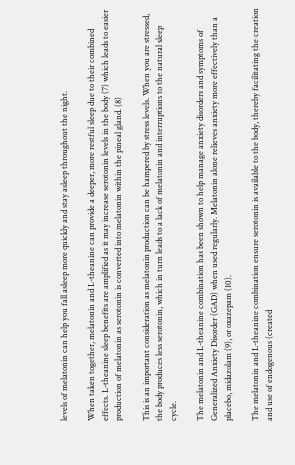levels of melatonin can help you fall asleep more quickly and stay asleep throughout the night.

When taken together, melatonin and L-theanine can provide a deeper, more restful sleep due to their combined effects. L-theanine sleep benefits are amplified as it may increase serotonin levels in the body (7) which leads to easier production of melatonin as serotonin is converted into melatonin within the pineal gland. (8)

This is an important consideration as melatonin production can be hampered by stress levels. When you are stressed, the body produces less serotonin, which in turn leads to a lack of melatonin and interruptions to the natural sleep cycle.

The melatonin and L-theanine combination has been shown to help manage anxiety disorders and symptoms of Generalized Anxiety Disorder (GAD) when used regularly. Melatonin alone relieves anxiety more effectively than a placebo, midazolam (9), or oxazepam (10).

The melatonin and L-theanine combination ensure serotonin is available to the body, thereby facilitating the creation and use of endogenous (created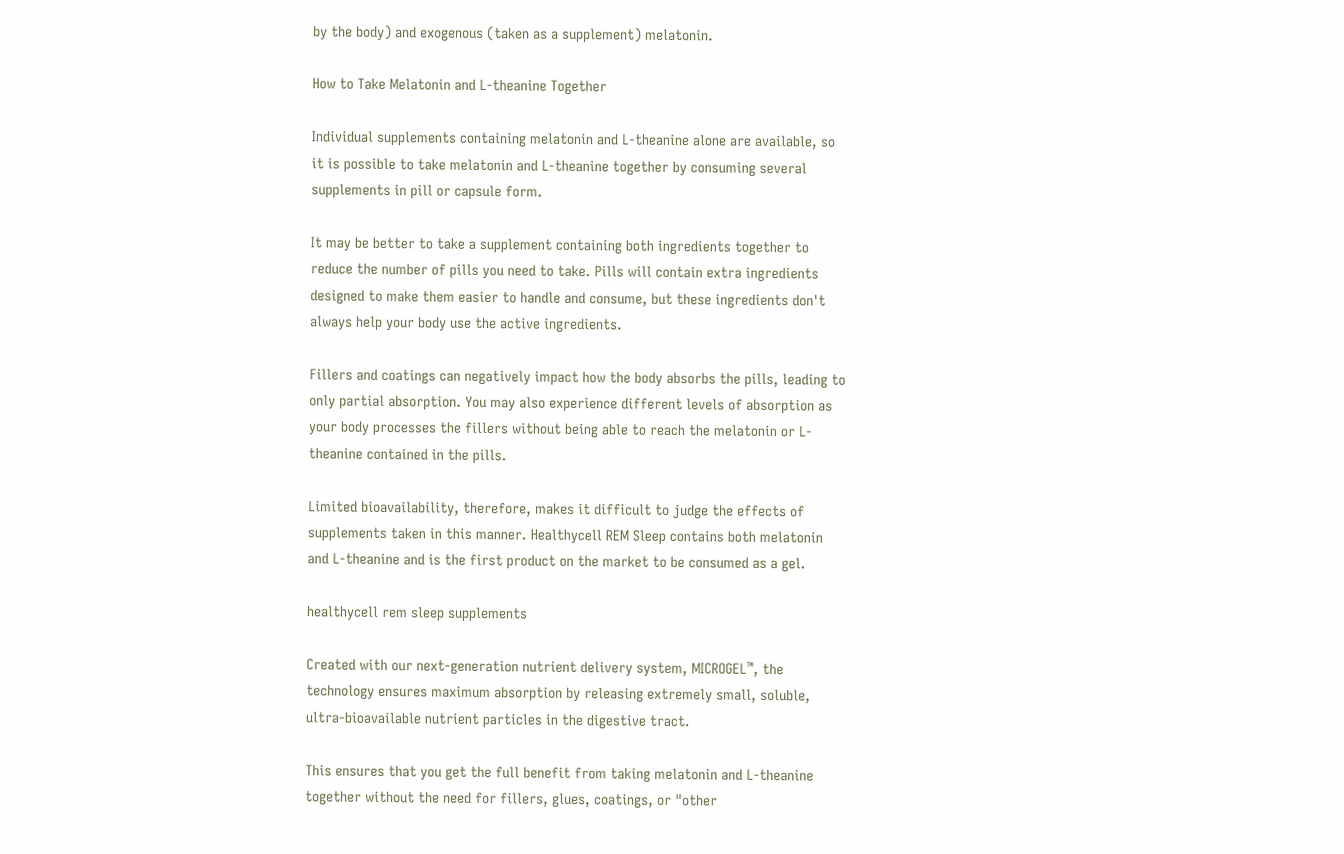by the body) and exogenous (taken as a supplement) melatonin.

How to Take Melatonin and L-theanine Together

Individual supplements containing melatonin and L-theanine alone are available, so it is possible to take melatonin and L-theanine together by consuming several supplements in pill or capsule form.

It may be better to take a supplement containing both ingredients together to reduce the number of pills you need to take. Pills will contain extra ingredients designed to make them easier to handle and consume, but these ingredients don't always help your body use the active ingredients.

Fillers and coatings can negatively impact how the body absorbs the pills, leading to only partial absorption. You may also experience different levels of absorption as your body processes the fillers without being able to reach the melatonin or L-theanine contained in the pills.

Limited bioavailability, therefore, makes it difficult to judge the effects of supplements taken in this manner. Healthycell REM Sleep contains both melatonin and L-theanine and is the first product on the market to be consumed as a gel.

healthycell rem sleep supplements

Created with our next-generation nutrient delivery system, MICROGEL™, the technology ensures maximum absorption by releasing extremely small, soluble, ultra-bioavailable nutrient particles in the digestive tract.

This ensures that you get the full benefit from taking melatonin and L-theanine together without the need for fillers, glues, coatings, or "other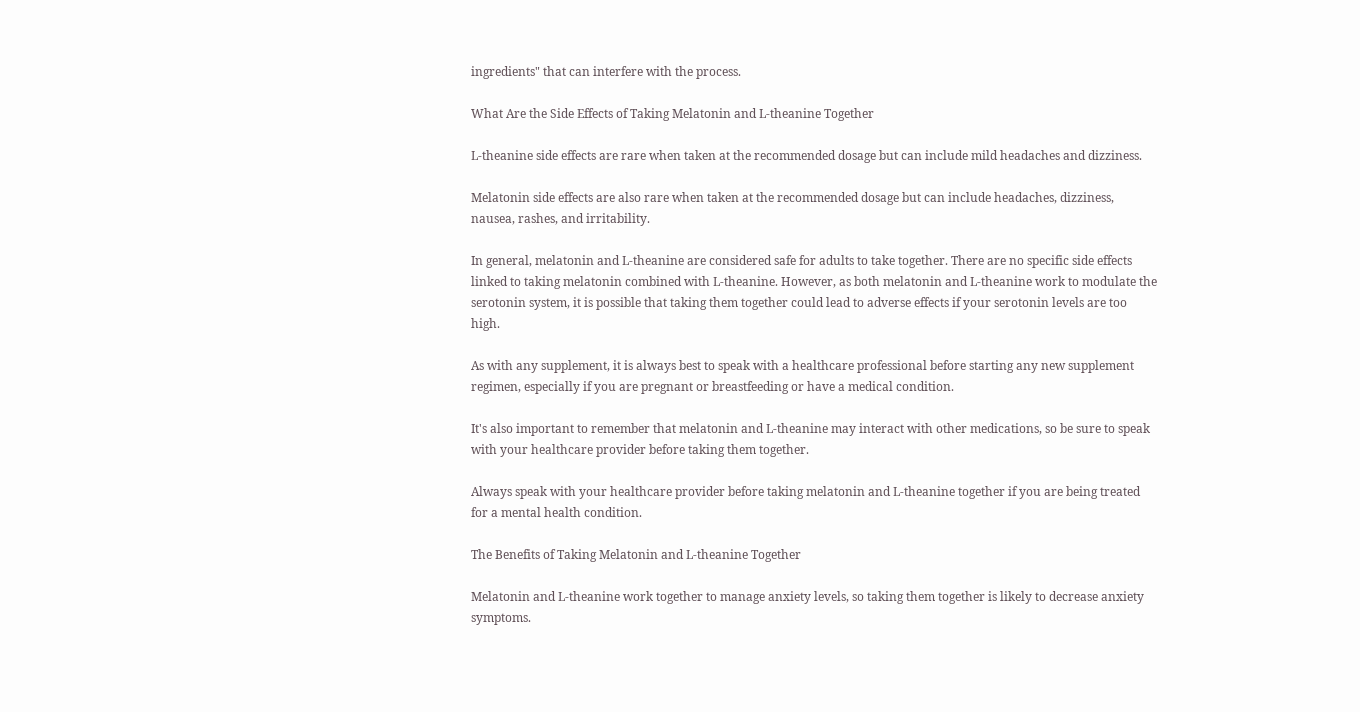ingredients" that can interfere with the process.

What Are the Side Effects of Taking Melatonin and L-theanine Together

L-theanine side effects are rare when taken at the recommended dosage but can include mild headaches and dizziness.

Melatonin side effects are also rare when taken at the recommended dosage but can include headaches, dizziness, nausea, rashes, and irritability.

In general, melatonin and L-theanine are considered safe for adults to take together. There are no specific side effects linked to taking melatonin combined with L-theanine. However, as both melatonin and L-theanine work to modulate the serotonin system, it is possible that taking them together could lead to adverse effects if your serotonin levels are too high.

As with any supplement, it is always best to speak with a healthcare professional before starting any new supplement regimen, especially if you are pregnant or breastfeeding or have a medical condition.

It's also important to remember that melatonin and L-theanine may interact with other medications, so be sure to speak with your healthcare provider before taking them together.

Always speak with your healthcare provider before taking melatonin and L-theanine together if you are being treated for a mental health condition.

The Benefits of Taking Melatonin and L-theanine Together

Melatonin and L-theanine work together to manage anxiety levels, so taking them together is likely to decrease anxiety symptoms.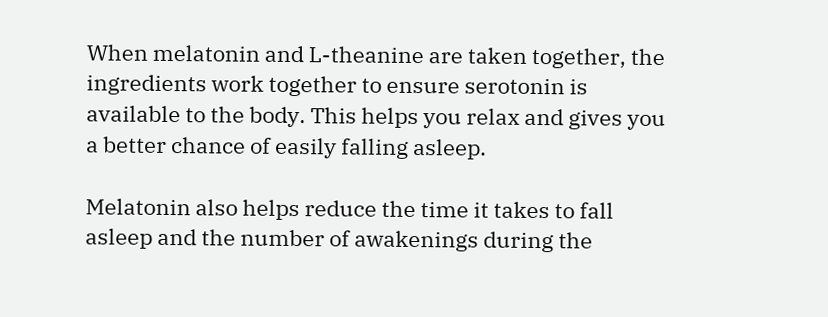When melatonin and L-theanine are taken together, the ingredients work together to ensure serotonin is available to the body. This helps you relax and gives you a better chance of easily falling asleep.

Melatonin also helps reduce the time it takes to fall asleep and the number of awakenings during the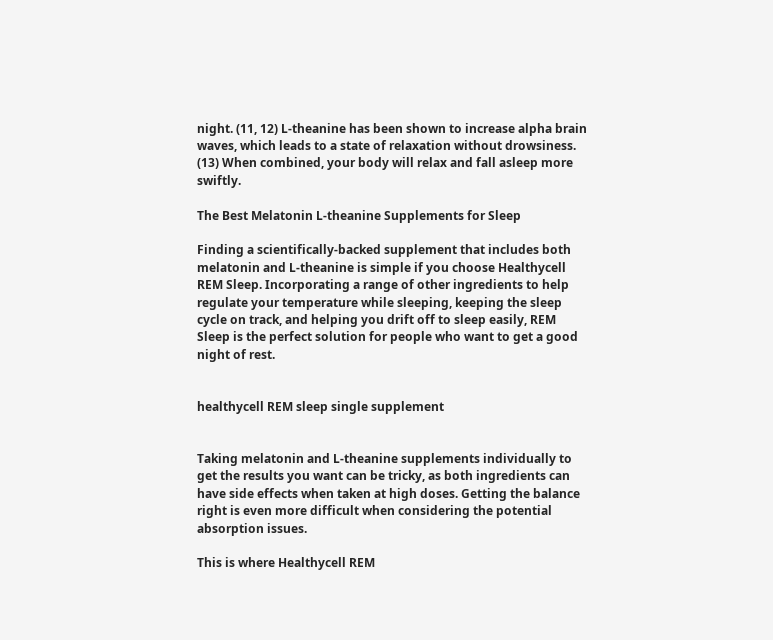night. (11, 12) L-theanine has been shown to increase alpha brain waves, which leads to a state of relaxation without drowsiness. (13) When combined, your body will relax and fall asleep more swiftly.

The Best Melatonin L-theanine Supplements for Sleep

Finding a scientifically-backed supplement that includes both melatonin and L-theanine is simple if you choose Healthycell REM Sleep. Incorporating a range of other ingredients to help regulate your temperature while sleeping, keeping the sleep cycle on track, and helping you drift off to sleep easily, REM Sleep is the perfect solution for people who want to get a good night of rest.


healthycell REM sleep single supplement


Taking melatonin and L-theanine supplements individually to get the results you want can be tricky, as both ingredients can have side effects when taken at high doses. Getting the balance right is even more difficult when considering the potential absorption issues.

This is where Healthycell REM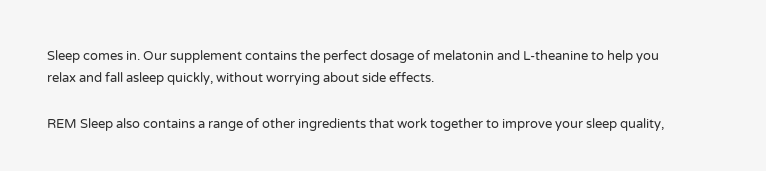Sleep comes in. Our supplement contains the perfect dosage of melatonin and L-theanine to help you relax and fall asleep quickly, without worrying about side effects.

REM Sleep also contains a range of other ingredients that work together to improve your sleep quality,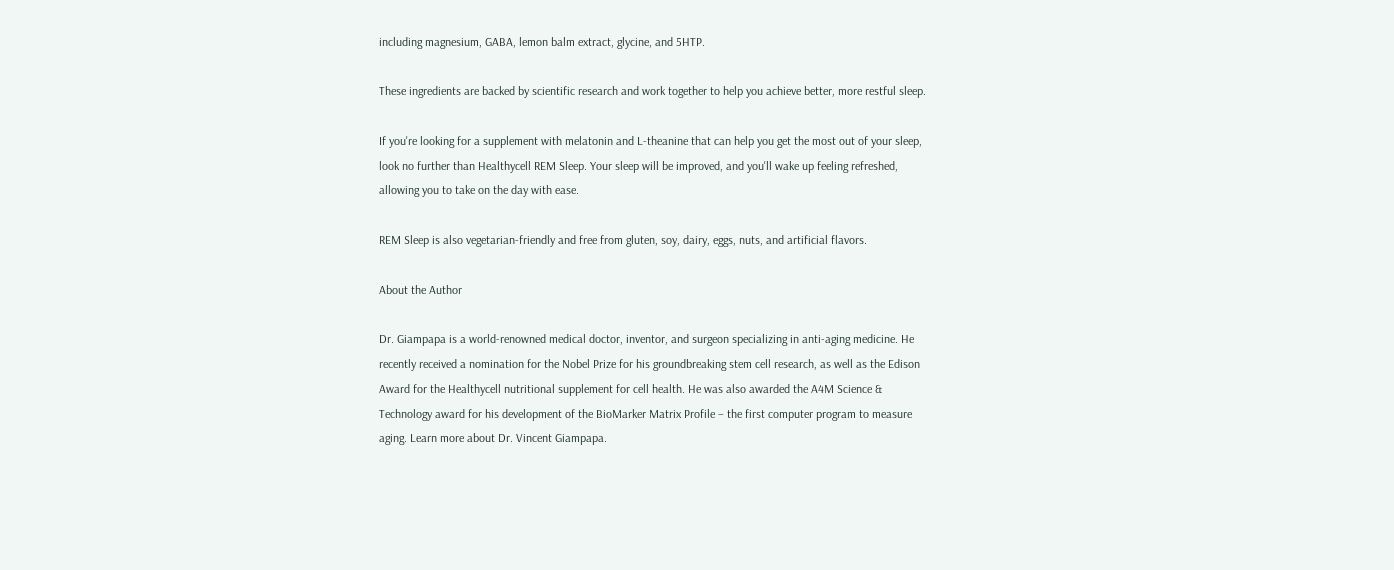including magnesium, GABA, lemon balm extract, glycine, and 5HTP.

These ingredients are backed by scientific research and work together to help you achieve better, more restful sleep.

If you're looking for a supplement with melatonin and L-theanine that can help you get the most out of your sleep, look no further than Healthycell REM Sleep. Your sleep will be improved, and you'll wake up feeling refreshed, allowing you to take on the day with ease.

REM Sleep is also vegetarian-friendly and free from gluten, soy, dairy, eggs, nuts, and artificial flavors.

About the Author

Dr. Giampapa is a world-renowned medical doctor, inventor, and surgeon specializing in anti-aging medicine. He recently received a nomination for the Nobel Prize for his groundbreaking stem cell research, as well as the Edison Award for the Healthycell nutritional supplement for cell health. He was also awarded the A4M Science & Technology award for his development of the BioMarker Matrix Profile – the first computer program to measure aging. Learn more about Dr. Vincent Giampapa.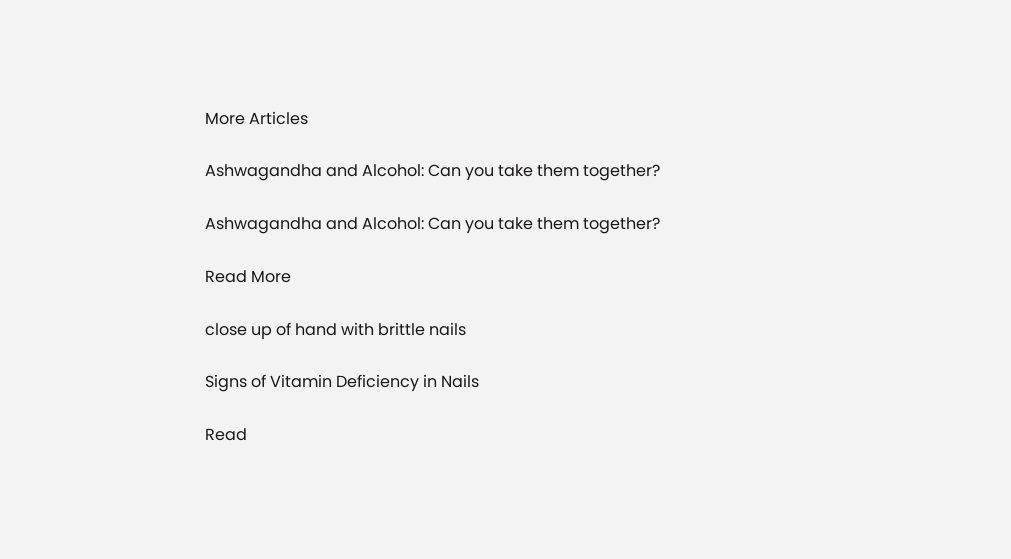More Articles

Ashwagandha and Alcohol: Can you take them together?

Ashwagandha and Alcohol: Can you take them together?

Read More

close up of hand with brittle nails

Signs of Vitamin Deficiency in Nails

Read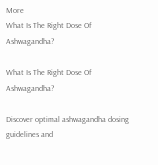More
What Is The Right Dose Of Ashwagandha?

What Is The Right Dose Of Ashwagandha?

Discover optimal ashwagandha dosing guidelines and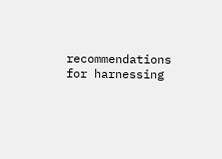recommendations for harnessing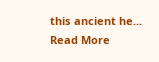this ancient he...
Read More